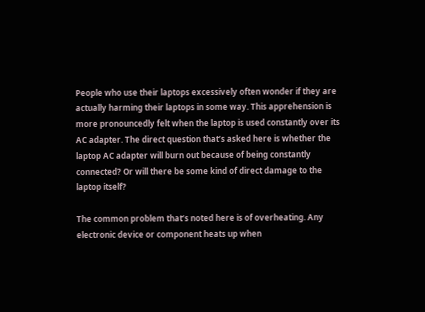People who use their laptops excessively often wonder if they are actually harming their laptops in some way. This apprehension is more pronouncedly felt when the laptop is used constantly over its AC adapter. The direct question that’s asked here is whether the laptop AC adapter will burn out because of being constantly connected? Or will there be some kind of direct damage to the laptop itself?

The common problem that’s noted here is of overheating. Any electronic device or component heats up when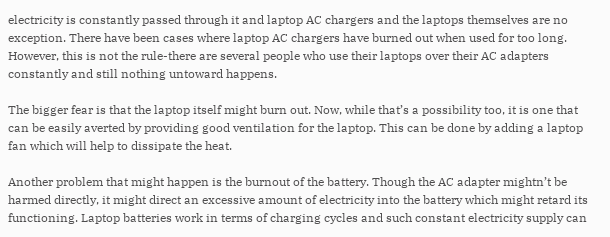electricity is constantly passed through it and laptop AC chargers and the laptops themselves are no exception. There have been cases where laptop AC chargers have burned out when used for too long. However, this is not the rule-there are several people who use their laptops over their AC adapters constantly and still nothing untoward happens.

The bigger fear is that the laptop itself might burn out. Now, while that’s a possibility too, it is one that can be easily averted by providing good ventilation for the laptop. This can be done by adding a laptop fan which will help to dissipate the heat.

Another problem that might happen is the burnout of the battery. Though the AC adapter mightn’t be harmed directly, it might direct an excessive amount of electricity into the battery which might retard its functioning. Laptop batteries work in terms of charging cycles and such constant electricity supply can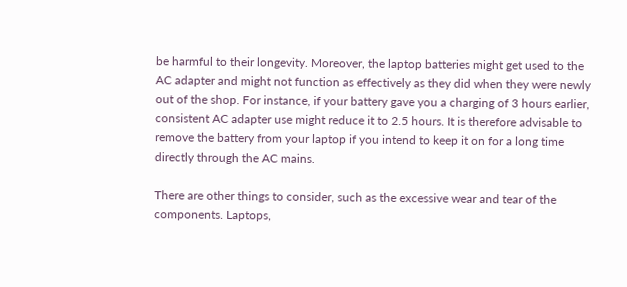be harmful to their longevity. Moreover, the laptop batteries might get used to the AC adapter and might not function as effectively as they did when they were newly out of the shop. For instance, if your battery gave you a charging of 3 hours earlier, consistent AC adapter use might reduce it to 2.5 hours. It is therefore advisable to remove the battery from your laptop if you intend to keep it on for a long time directly through the AC mains.

There are other things to consider, such as the excessive wear and tear of the components. Laptops,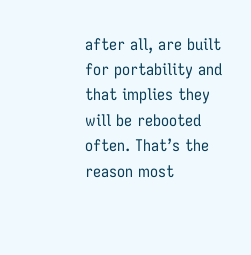after all, are built for portability and that implies they will be rebooted often. That’s the reason most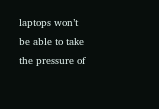laptops won’t be able to take the pressure of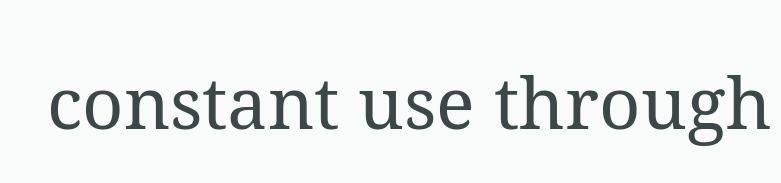constant use through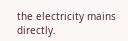the electricity mains directly.